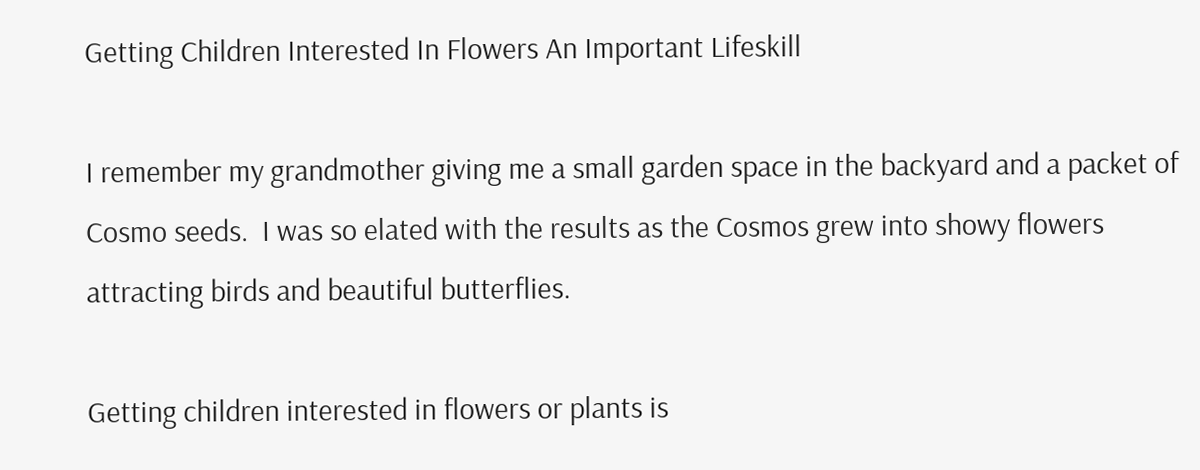Getting Children Interested In Flowers An Important Lifeskill

I remember my grandmother giving me a small garden space in the backyard and a packet of Cosmo seeds.  I was so elated with the results as the Cosmos grew into showy flowers attracting birds and beautiful butterflies.

Getting children interested in flowers or plants is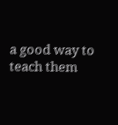a good way to teach them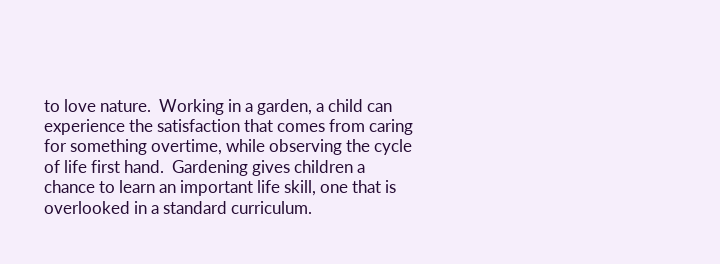to love nature.  Working in a garden, a child can experience the satisfaction that comes from caring for something overtime, while observing the cycle of life first hand.  Gardening gives children a chance to learn an important life skill, one that is overlooked in a standard curriculum.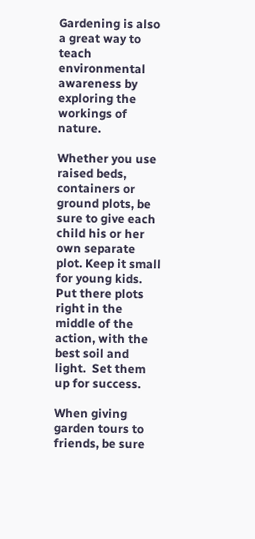Gardening is also a great way to teach environmental awareness by exploring the workings of nature.

Whether you use raised beds, containers or ground plots, be sure to give each child his or her own separate plot. Keep it small for young kids.  Put there plots right in the middle of the action, with the best soil and light.  Set them up for success.

When giving garden tours to friends, be sure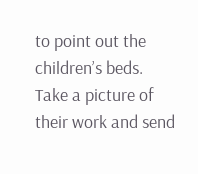to point out the children’s beds.  Take a picture of their work and send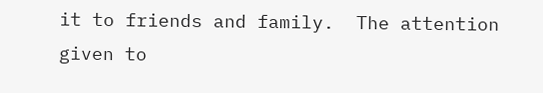it to friends and family.  The attention given to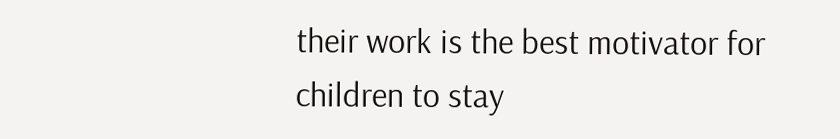their work is the best motivator for children to stay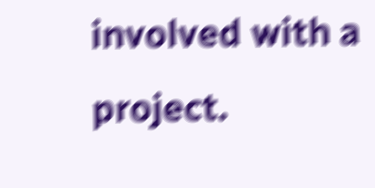involved with a project.